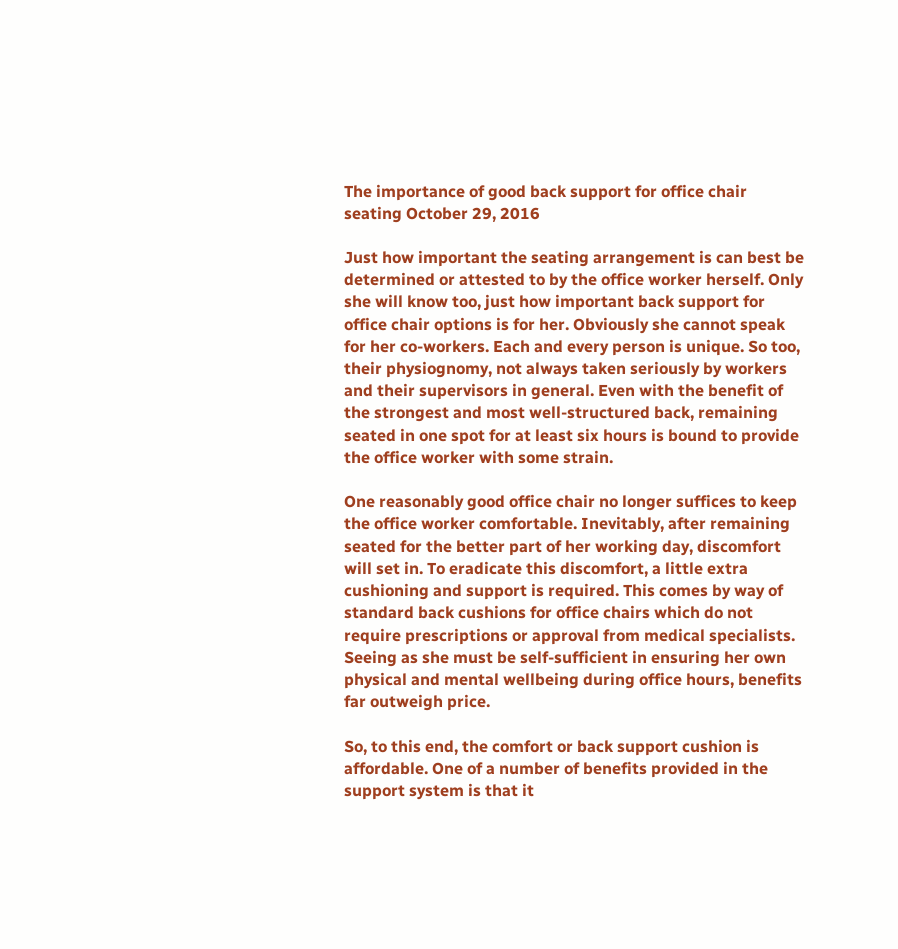The importance of good back support for office chair seating October 29, 2016

Just how important the seating arrangement is can best be determined or attested to by the office worker herself. Only she will know too, just how important back support for office chair options is for her. Obviously she cannot speak for her co-workers. Each and every person is unique. So too, their physiognomy, not always taken seriously by workers and their supervisors in general. Even with the benefit of the strongest and most well-structured back, remaining seated in one spot for at least six hours is bound to provide the office worker with some strain.

One reasonably good office chair no longer suffices to keep the office worker comfortable. Inevitably, after remaining seated for the better part of her working day, discomfort will set in. To eradicate this discomfort, a little extra cushioning and support is required. This comes by way of standard back cushions for office chairs which do not require prescriptions or approval from medical specialists. Seeing as she must be self-sufficient in ensuring her own physical and mental wellbeing during office hours, benefits far outweigh price.

So, to this end, the comfort or back support cushion is affordable. One of a number of benefits provided in the support system is that it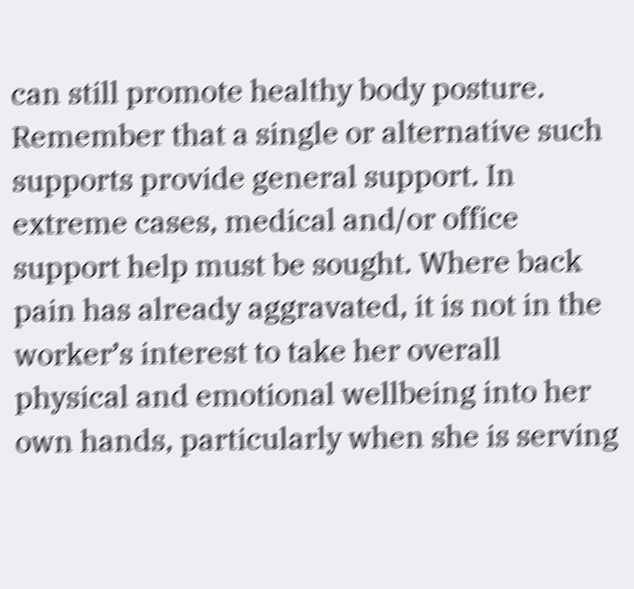can still promote healthy body posture. Remember that a single or alternative such supports provide general support. In extreme cases, medical and/or office support help must be sought. Where back pain has already aggravated, it is not in the worker’s interest to take her overall physical and emotional wellbeing into her own hands, particularly when she is serving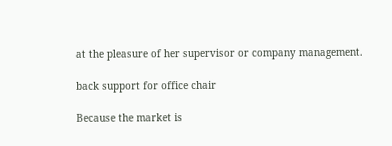at the pleasure of her supervisor or company management.

back support for office chair

Because the market is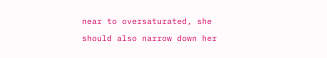near to oversaturated, she should also narrow down her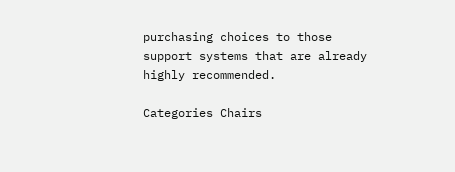purchasing choices to those support systems that are already highly recommended.

Categories Chairs